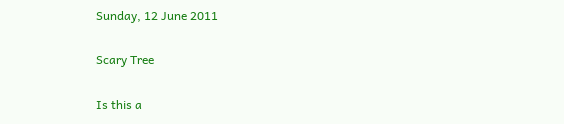Sunday, 12 June 2011

Scary Tree

Is this a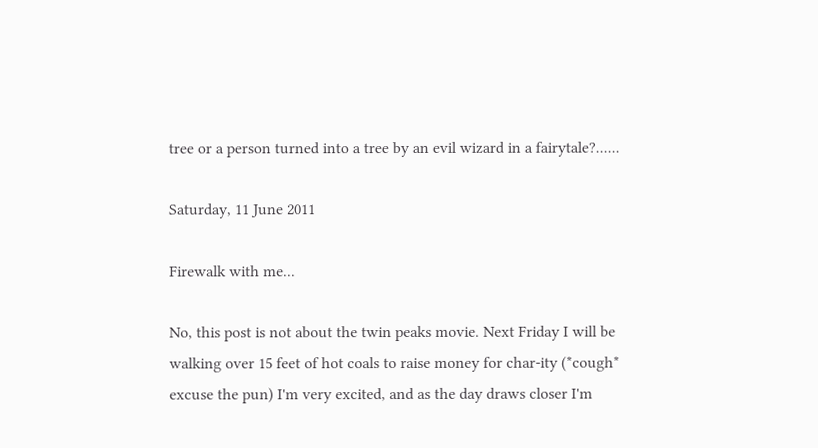tree or a person turned into a tree by an evil wizard in a fairytale?......

Saturday, 11 June 2011

Firewalk with me...

No, this post is not about the twin peaks movie. Next Friday I will be walking over 15 feet of hot coals to raise money for char-ity (*cough* excuse the pun) I'm very excited, and as the day draws closer I'm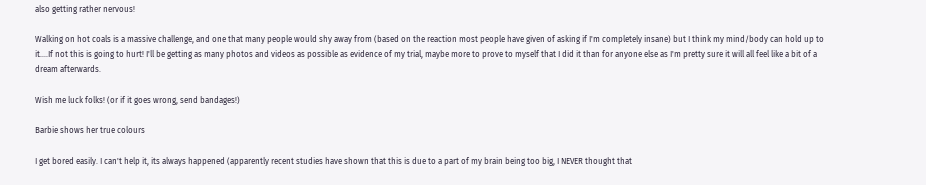also getting rather nervous!

Walking on hot coals is a massive challenge, and one that many people would shy away from (based on the reaction most people have given of asking if I'm completely insane) but I think my mind/body can hold up to it....If not this is going to hurt! I'll be getting as many photos and videos as possible as evidence of my trial, maybe more to prove to myself that I did it than for anyone else as I'm pretty sure it will all feel like a bit of a dream afterwards.

Wish me luck folks! (or if it goes wrong, send bandages!)

Barbie shows her true colours

I get bored easily. I can't help it, its always happened (apparently recent studies have shown that this is due to a part of my brain being too big, I NEVER thought that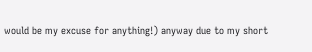would be my excuse for anything!) anyway due to my short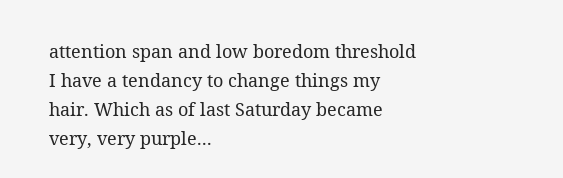attention span and low boredom threshold I have a tendancy to change things my hair. Which as of last Saturday became very, very purple...